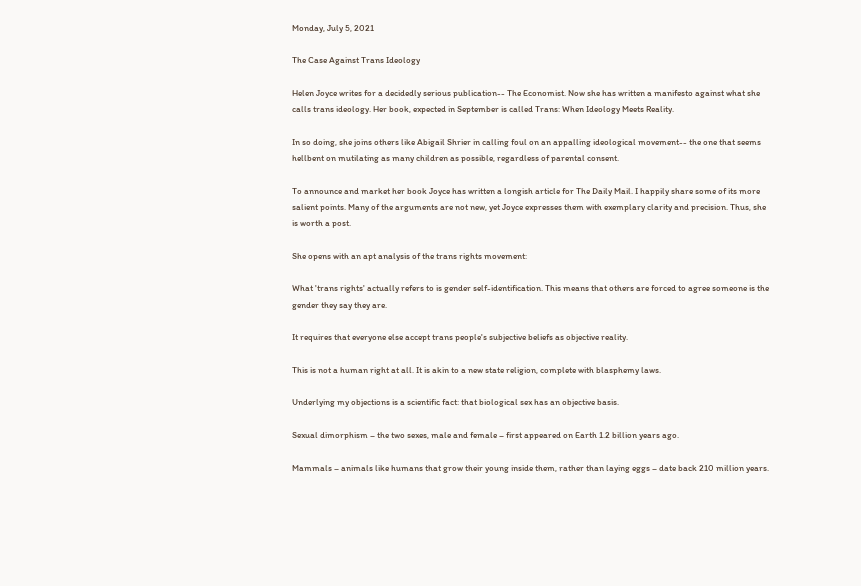Monday, July 5, 2021

The Case Against Trans Ideology

Helen Joyce writes for a decidedly serious publication-- The Economist. Now she has written a manifesto against what she calls trans ideology. Her book, expected in September is called Trans: When Ideology Meets Reality.

In so doing, she joins others like Abigail Shrier in calling foul on an appalling ideological movement-- the one that seems hellbent on mutilating as many children as possible, regardless of parental consent.

To announce and market her book Joyce has written a longish article for The Daily Mail. I happily share some of its more salient points. Many of the arguments are not new, yet Joyce expresses them with exemplary clarity and precision. Thus, she is worth a post.

She opens with an apt analysis of the trans rights movement:

What 'trans rights' actually refers to is gender self-identification. This means that others are forced to agree someone is the gender they say they are.

It requires that everyone else accept trans people's subjective beliefs as objective reality.

This is not a human right at all. It is akin to a new state religion, complete with blasphemy laws.

Underlying my objections is a scientific fact: that biological sex has an objective basis.

Sexual dimorphism – the two sexes, male and female – first appeared on Earth 1.2 billion years ago.

Mammals – animals like humans that grow their young inside them, rather than laying eggs – date back 210 million years.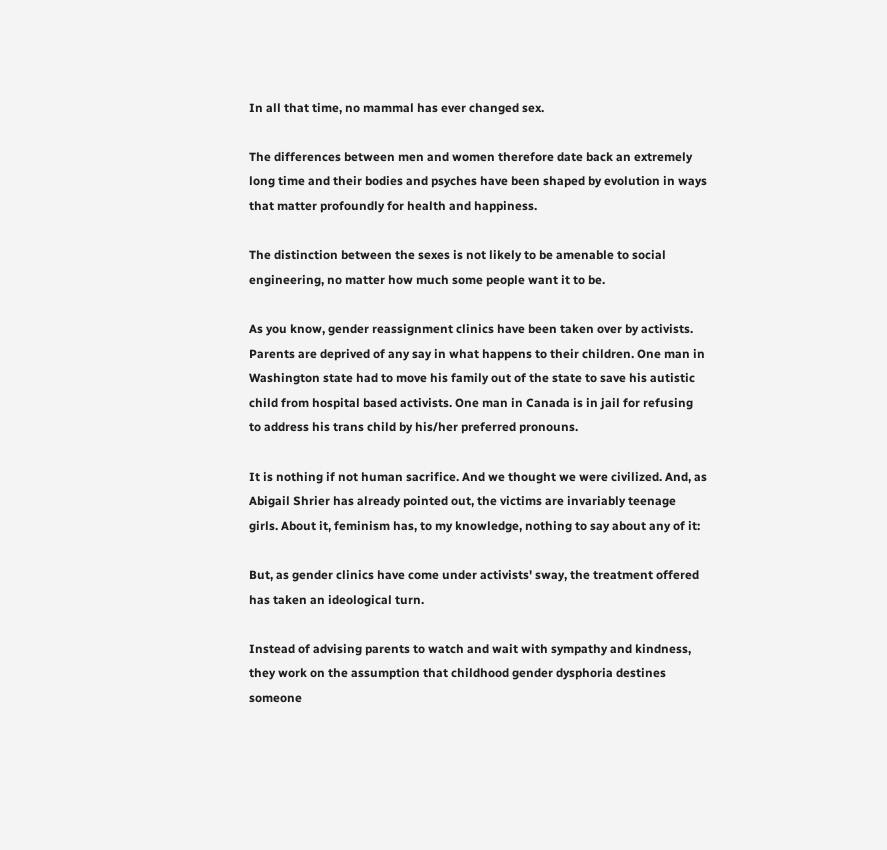In all that time, no mammal has ever changed sex.

The differences between men and women therefore date back an extremely long time and their bodies and psyches have been shaped by evolution in ways that matter profoundly for health and happiness.

The distinction between the sexes is not likely to be amenable to social engineering, no matter how much some people want it to be.

As you know, gender reassignment clinics have been taken over by activists. Parents are deprived of any say in what happens to their children. One man in Washington state had to move his family out of the state to save his autistic child from hospital based activists. One man in Canada is in jail for refusing to address his trans child by his/her preferred pronouns.

It is nothing if not human sacrifice. And we thought we were civilized. And, as Abigail Shrier has already pointed out, the victims are invariably teenage girls. About it, feminism has, to my knowledge, nothing to say about any of it:

But, as gender clinics have come under activists' sway, the treatment offered has taken an ideological turn.

Instead of advising parents to watch and wait with sympathy and kindness, they work on the assumption that childhood gender dysphoria destines someone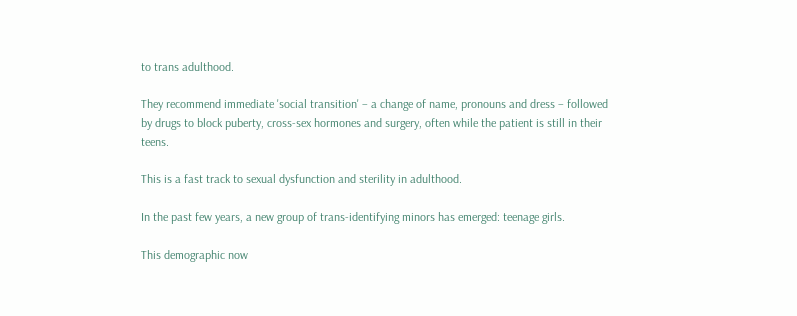to trans adulthood.

They recommend immediate 'social transition' – a change of name, pronouns and dress – followed by drugs to block puberty, cross-sex hormones and surgery, often while the patient is still in their teens.

This is a fast track to sexual dysfunction and sterility in adulthood.

In the past few years, a new group of trans-identifying minors has emerged: teenage girls.

This demographic now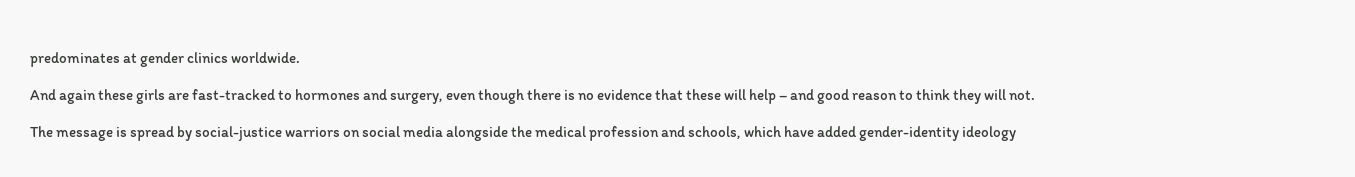predominates at gender clinics worldwide.

And again these girls are fast-tracked to hormones and surgery, even though there is no evidence that these will help – and good reason to think they will not.

The message is spread by social-justice warriors on social media alongside the medical profession and schools, which have added gender-identity ideology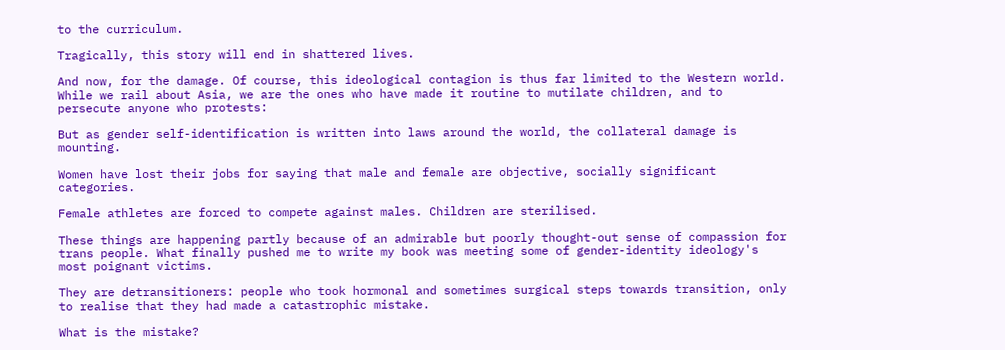to the curriculum.

Tragically, this story will end in shattered lives.

And now, for the damage. Of course, this ideological contagion is thus far limited to the Western world. While we rail about Asia, we are the ones who have made it routine to mutilate children, and to persecute anyone who protests:

But as gender self-identification is written into laws around the world, the collateral damage is mounting.

Women have lost their jobs for saying that male and female are objective, socially significant categories.

Female athletes are forced to compete against males. Children are sterilised.

These things are happening partly because of an admirable but poorly thought-out sense of compassion for trans people. What finally pushed me to write my book was meeting some of gender-identity ideology's most poignant victims.

They are detransitioners: people who took hormonal and sometimes surgical steps towards transition, only to realise that they had made a catastrophic mistake.

What is the mistake?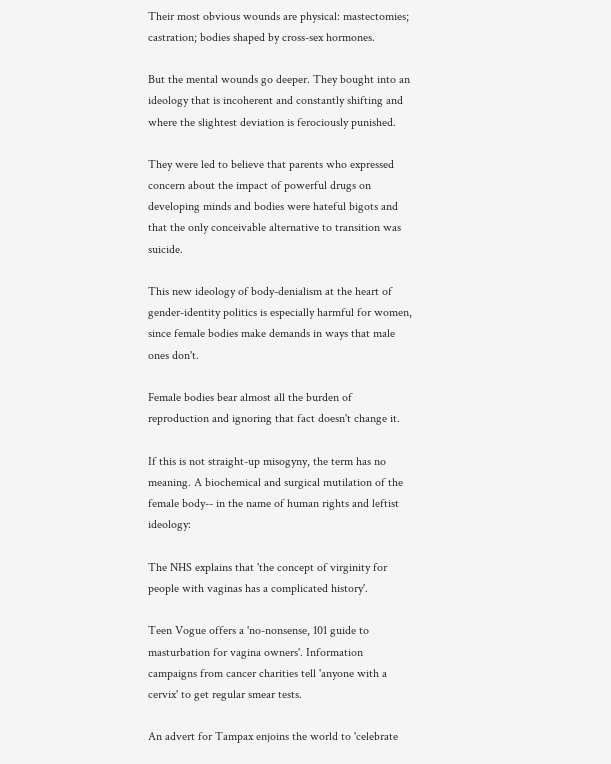Their most obvious wounds are physical: mastectomies; castration; bodies shaped by cross-sex hormones.

But the mental wounds go deeper. They bought into an ideology that is incoherent and constantly shifting and where the slightest deviation is ferociously punished.

They were led to believe that parents who expressed concern about the impact of powerful drugs on developing minds and bodies were hateful bigots and that the only conceivable alternative to transition was suicide.

This new ideology of body-denialism at the heart of gender-identity politics is especially harmful for women, since female bodies make demands in ways that male ones don't.

Female bodies bear almost all the burden of reproduction and ignoring that fact doesn't change it.

If this is not straight-up misogyny, the term has no meaning. A biochemical and surgical mutilation of the female body-- in the name of human rights and leftist ideology:

The NHS explains that 'the concept of virginity for people with vaginas has a complicated history'.

Teen Vogue offers a 'no-nonsense, 101 guide to masturbation for vagina owners'. Information campaigns from cancer charities tell 'anyone with a cervix' to get regular smear tests.

An advert for Tampax enjoins the world to 'celebrate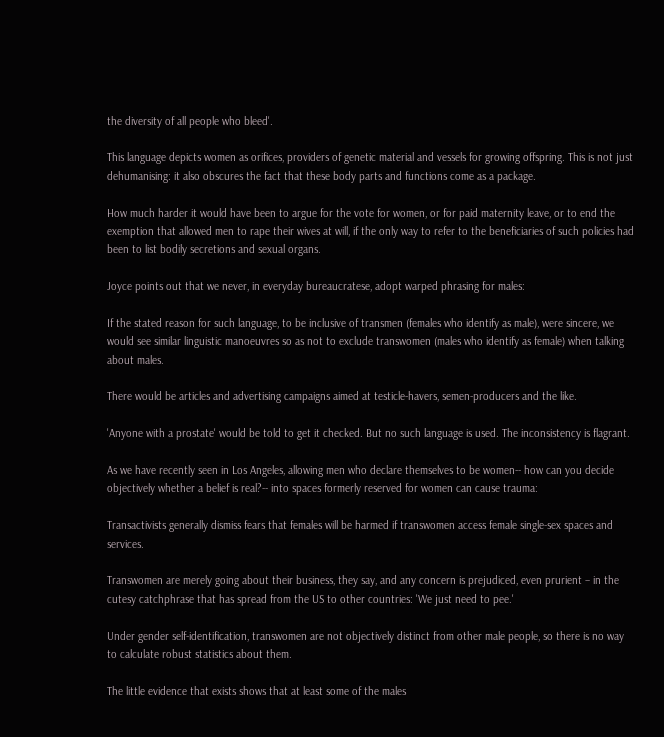the diversity of all people who bleed'.

This language depicts women as orifices, providers of genetic material and vessels for growing offspring. This is not just dehumanising: it also obscures the fact that these body parts and functions come as a package.

How much harder it would have been to argue for the vote for women, or for paid maternity leave, or to end the exemption that allowed men to rape their wives at will, if the only way to refer to the beneficiaries of such policies had been to list bodily secretions and sexual organs.

Joyce points out that we never, in everyday bureaucratese, adopt warped phrasing for males:

If the stated reason for such language, to be inclusive of transmen (females who identify as male), were sincere, we would see similar linguistic manoeuvres so as not to exclude transwomen (males who identify as female) when talking about males.

There would be articles and advertising campaigns aimed at testicle-havers, semen-producers and the like.

'Anyone with a prostate' would be told to get it checked. But no such language is used. The inconsistency is flagrant.

As we have recently seen in Los Angeles, allowing men who declare themselves to be women-- how can you decide objectively whether a belief is real?-- into spaces formerly reserved for women can cause trauma:

Transactivists generally dismiss fears that females will be harmed if transwomen access female single-sex spaces and services.

Transwomen are merely going about their business, they say, and any concern is prejudiced, even prurient – in the cutesy catchphrase that has spread from the US to other countries: 'We just need to pee.'

Under gender self-identification, transwomen are not objectively distinct from other male people, so there is no way to calculate robust statistics about them.

The little evidence that exists shows that at least some of the males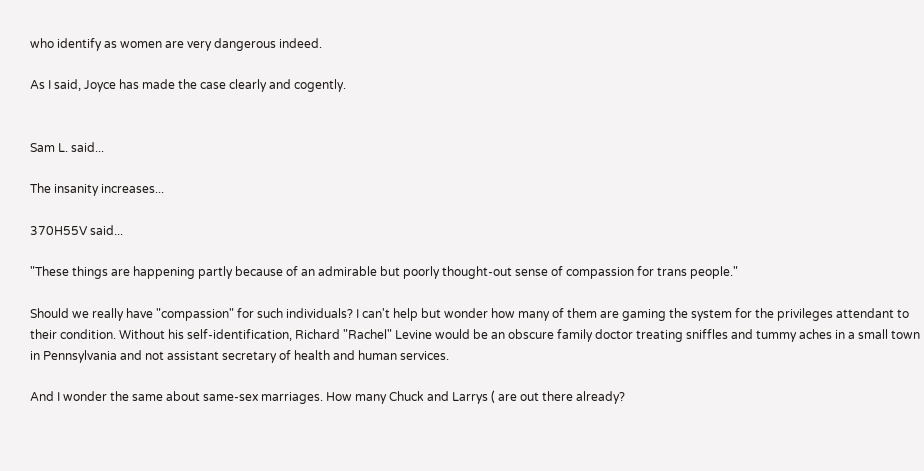who identify as women are very dangerous indeed.

As I said, Joyce has made the case clearly and cogently.


Sam L. said...

The insanity increases...

370H55V said...

"These things are happening partly because of an admirable but poorly thought-out sense of compassion for trans people."

Should we really have "compassion" for such individuals? I can't help but wonder how many of them are gaming the system for the privileges attendant to their condition. Without his self-identification, Richard "Rachel" Levine would be an obscure family doctor treating sniffles and tummy aches in a small town in Pennsylvania and not assistant secretary of health and human services.

And I wonder the same about same-sex marriages. How many Chuck and Larrys ( are out there already?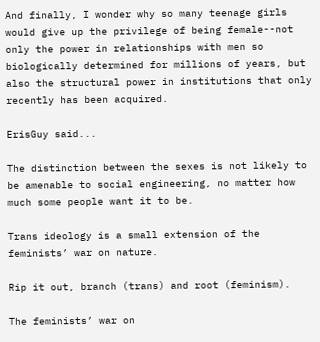And finally, I wonder why so many teenage girls would give up the privilege of being female--not only the power in relationships with men so biologically determined for millions of years, but also the structural power in institutions that only recently has been acquired.

ErisGuy said...

The distinction between the sexes is not likely to be amenable to social engineering, no matter how much some people want it to be.

Trans ideology is a small extension of the feminists’ war on nature.

Rip it out, branch (trans) and root (feminism).

The feminists’ war on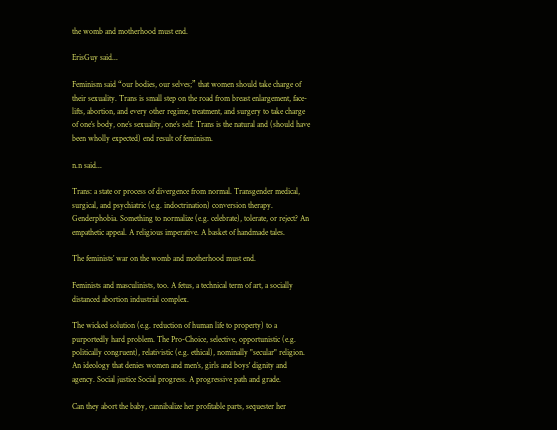the womb and motherhood must end.

ErisGuy said...

Feminism said “our bodies, our selves;” that women should take charge of their sexuality. Trans is small step on the road from breast enlargement, face-lifts, abortion, and every other regime, treatment, and surgery to take charge of one’s body, one’s sexuality, one’s self. Trans is the natural and (should have been wholly expected) end result of feminism.

n.n said...

Trans: a state or process of divergence from normal. Transgender medical, surgical, and psychiatric (e.g. indoctrination) conversion therapy. Genderphobia. Something to normalize (e.g. celebrate), tolerate, or reject? An empathetic appeal. A religious imperative. A basket of handmade tales.

The feminists’ war on the womb and motherhood must end.

Feminists and masculinists, too. A fetus, a technical term of art, a socially distanced abortion industrial complex.

The wicked solution (e.g. reduction of human life to property) to a purportedly hard problem. The Pro-Choice, selective, opportunistic (e.g. politically congruent), relativistic (e.g. ethical), nominally "secular" religion. An ideology that denies women and men's, girls and boys' dignity and agency. Social justice Social progress. A progressive path and grade.

Can they abort the baby, cannibalize her profitable parts, sequester her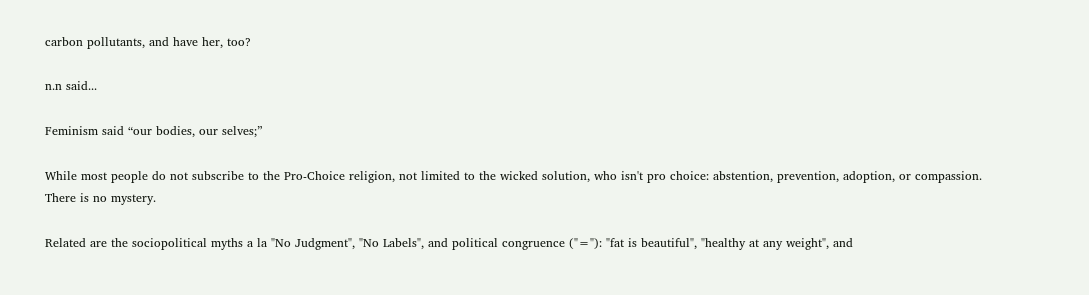carbon pollutants, and have her, too?

n.n said...

Feminism said “our bodies, our selves;”

While most people do not subscribe to the Pro-Choice religion, not limited to the wicked solution, who isn't pro choice: abstention, prevention, adoption, or compassion. There is no mystery.

Related are the sociopolitical myths a la "No Judgment", "No Labels", and political congruence ("="): "fat is beautiful", "healthy at any weight", and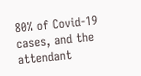80% of Covid-19 cases, and the attendant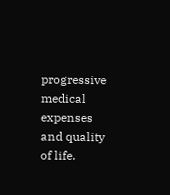progressive medical expenses and quality of life.